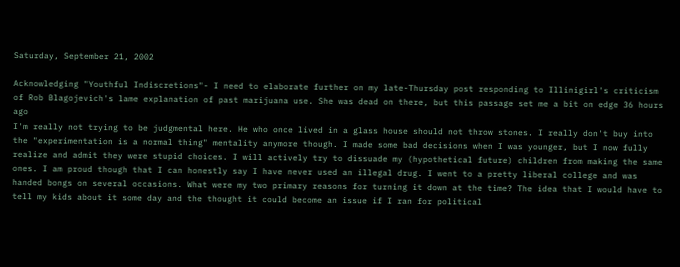Saturday, September 21, 2002

Acknowledging "Youthful Indiscretions"- I need to elaborate further on my late-Thursday post responding to Illinigirl's criticism of Rob Blagojevich's lame explanation of past marijuana use. She was dead on there, but this passage set me a bit on edge 36 hours ago
I'm really not trying to be judgmental here. He who once lived in a glass house should not throw stones. I really don't buy into the "experimentation is a normal thing" mentality anymore though. I made some bad decisions when I was younger, but I now fully realize and admit they were stupid choices. I will actively try to dissuade my (hypothetical future) children from making the same ones. I am proud though that I can honestly say I have never used an illegal drug. I went to a pretty liberal college and was handed bongs on several occasions. What were my two primary reasons for turning it down at the time? The idea that I would have to tell my kids about it some day and the thought it could become an issue if I ran for political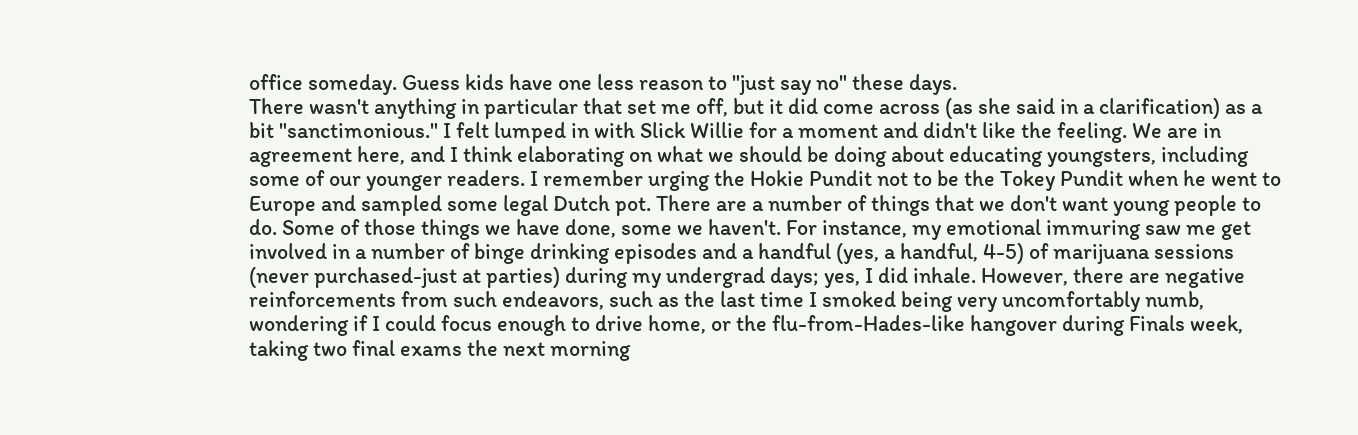office someday. Guess kids have one less reason to "just say no" these days.
There wasn't anything in particular that set me off, but it did come across (as she said in a clarification) as a bit "sanctimonious." I felt lumped in with Slick Willie for a moment and didn't like the feeling. We are in agreement here, and I think elaborating on what we should be doing about educating youngsters, including some of our younger readers. I remember urging the Hokie Pundit not to be the Tokey Pundit when he went to Europe and sampled some legal Dutch pot. There are a number of things that we don't want young people to do. Some of those things we have done, some we haven't. For instance, my emotional immuring saw me get involved in a number of binge drinking episodes and a handful (yes, a handful, 4-5) of marijuana sessions (never purchased-just at parties) during my undergrad days; yes, I did inhale. However, there are negative reinforcements from such endeavors, such as the last time I smoked being very uncomfortably numb, wondering if I could focus enough to drive home, or the flu-from-Hades-like hangover during Finals week, taking two final exams the next morning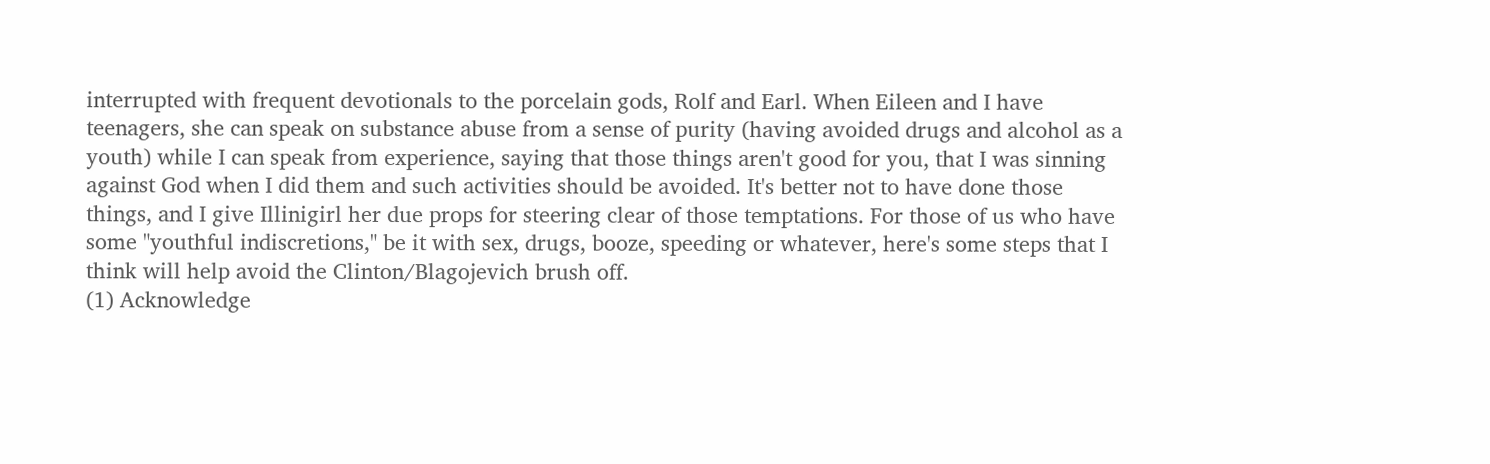interrupted with frequent devotionals to the porcelain gods, Rolf and Earl. When Eileen and I have teenagers, she can speak on substance abuse from a sense of purity (having avoided drugs and alcohol as a youth) while I can speak from experience, saying that those things aren't good for you, that I was sinning against God when I did them and such activities should be avoided. It's better not to have done those things, and I give Illinigirl her due props for steering clear of those temptations. For those of us who have some "youthful indiscretions," be it with sex, drugs, booze, speeding or whatever, here's some steps that I think will help avoid the Clinton/Blagojevich brush off.
(1) Acknowledge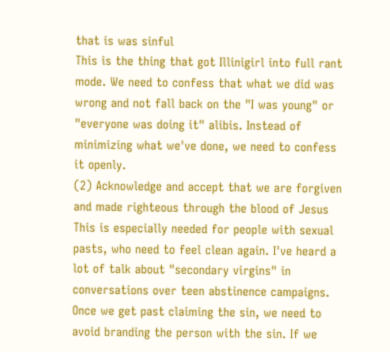that is was sinful
This is the thing that got Illinigirl into full rant mode. We need to confess that what we did was wrong and not fall back on the "I was young" or "everyone was doing it" alibis. Instead of minimizing what we've done, we need to confess it openly.
(2) Acknowledge and accept that we are forgiven and made righteous through the blood of Jesus
This is especially needed for people with sexual pasts, who need to feel clean again. I've heard a lot of talk about "secondary virgins" in conversations over teen abstinence campaigns. Once we get past claiming the sin, we need to avoid branding the person with the sin. If we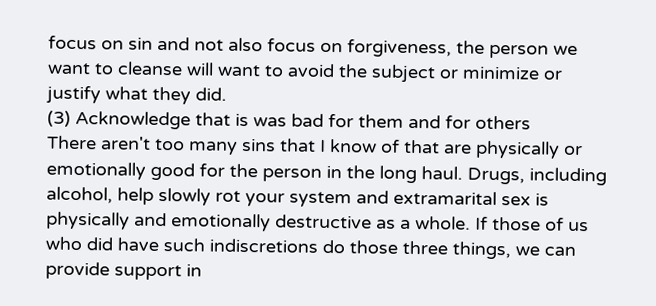focus on sin and not also focus on forgiveness, the person we want to cleanse will want to avoid the subject or minimize or justify what they did.
(3) Acknowledge that is was bad for them and for others
There aren't too many sins that I know of that are physically or emotionally good for the person in the long haul. Drugs, including alcohol, help slowly rot your system and extramarital sex is physically and emotionally destructive as a whole. If those of us who did have such indiscretions do those three things, we can provide support in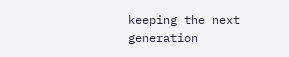keeping the next generation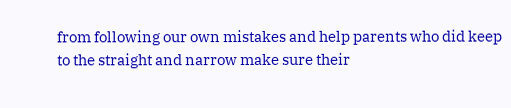from following our own mistakes and help parents who did keep to the straight and narrow make sure their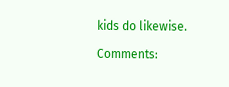kids do likewise.

Comments: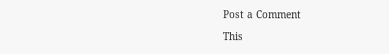Post a Comment

This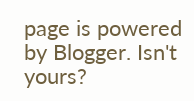page is powered by Blogger. Isn't yours?